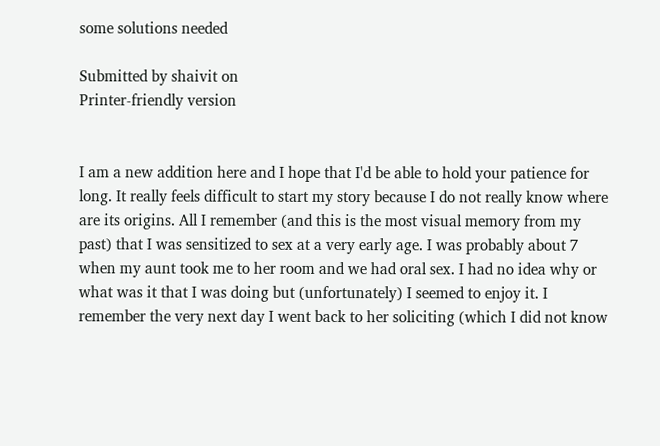some solutions needed

Submitted by shaivit on
Printer-friendly version


I am a new addition here and I hope that I'd be able to hold your patience for long. It really feels difficult to start my story because I do not really know where are its origins. All I remember (and this is the most visual memory from my past) that I was sensitized to sex at a very early age. I was probably about 7 when my aunt took me to her room and we had oral sex. I had no idea why or what was it that I was doing but (unfortunately) I seemed to enjoy it. I remember the very next day I went back to her soliciting (which I did not know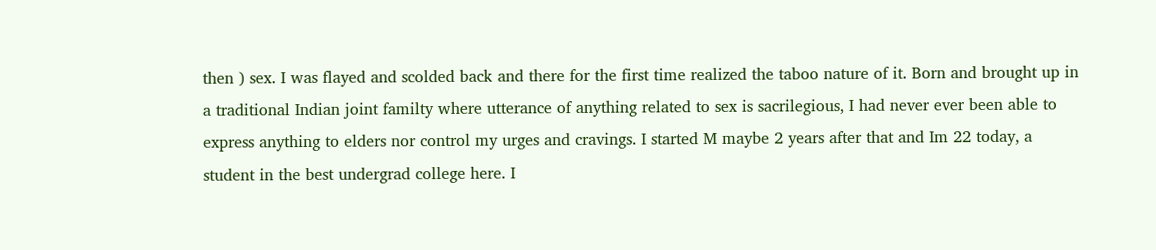then ) sex. I was flayed and scolded back and there for the first time realized the taboo nature of it. Born and brought up in a traditional Indian joint familty where utterance of anything related to sex is sacrilegious, I had never ever been able to express anything to elders nor control my urges and cravings. I started M maybe 2 years after that and Im 22 today, a student in the best undergrad college here. I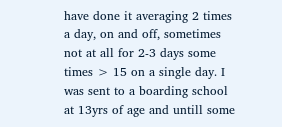have done it averaging 2 times a day, on and off, sometimes not at all for 2-3 days some times > 15 on a single day. I was sent to a boarding school at 13yrs of age and untill some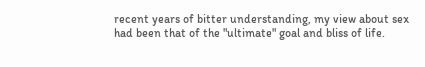recent years of bitter understanding, my view about sex had been that of the "ultimate" goal and bliss of life.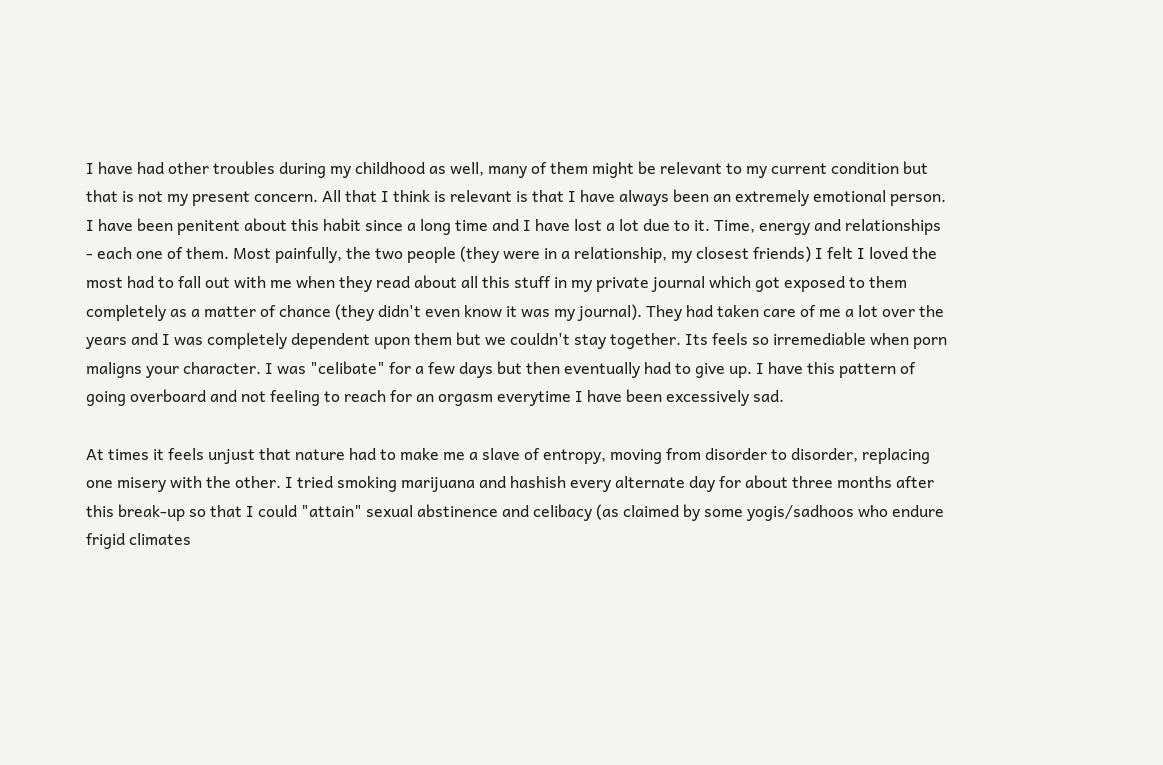I have had other troubles during my childhood as well, many of them might be relevant to my current condition but that is not my present concern. All that I think is relevant is that I have always been an extremely emotional person. I have been penitent about this habit since a long time and I have lost a lot due to it. Time, energy and relationships - each one of them. Most painfully, the two people (they were in a relationship, my closest friends) I felt I loved the most had to fall out with me when they read about all this stuff in my private journal which got exposed to them completely as a matter of chance (they didn't even know it was my journal). They had taken care of me a lot over the years and I was completely dependent upon them but we couldn't stay together. Its feels so irremediable when porn maligns your character. I was "celibate" for a few days but then eventually had to give up. I have this pattern of going overboard and not feeling to reach for an orgasm everytime I have been excessively sad.

At times it feels unjust that nature had to make me a slave of entropy, moving from disorder to disorder, replacing one misery with the other. I tried smoking marijuana and hashish every alternate day for about three months after this break-up so that I could "attain" sexual abstinence and celibacy (as claimed by some yogis/sadhoos who endure frigid climates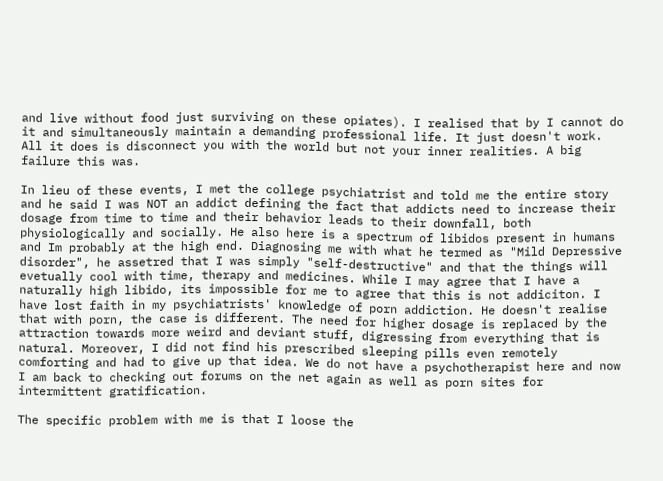and live without food just surviving on these opiates). I realised that by I cannot do it and simultaneously maintain a demanding professional life. It just doesn't work. All it does is disconnect you with the world but not your inner realities. A big failure this was.

In lieu of these events, I met the college psychiatrist and told me the entire story and he said I was NOT an addict defining the fact that addicts need to increase their dosage from time to time and their behavior leads to their downfall, both physiologically and socially. He also here is a spectrum of libidos present in humans and Im probably at the high end. Diagnosing me with what he termed as "Mild Depressive disorder", he assetred that I was simply "self-destructive" and that the things will evetually cool with time, therapy and medicines. While I may agree that I have a naturally high libido, its impossible for me to agree that this is not addiciton. I have lost faith in my psychiatrists' knowledge of porn addiction. He doesn't realise that with porn, the case is different. The need for higher dosage is replaced by the attraction towards more weird and deviant stuff, digressing from everything that is natural. Moreover, I did not find his prescribed sleeping pills even remotely comforting and had to give up that idea. We do not have a psychotherapist here and now I am back to checking out forums on the net again as well as porn sites for intermittent gratification.

The specific problem with me is that I loose the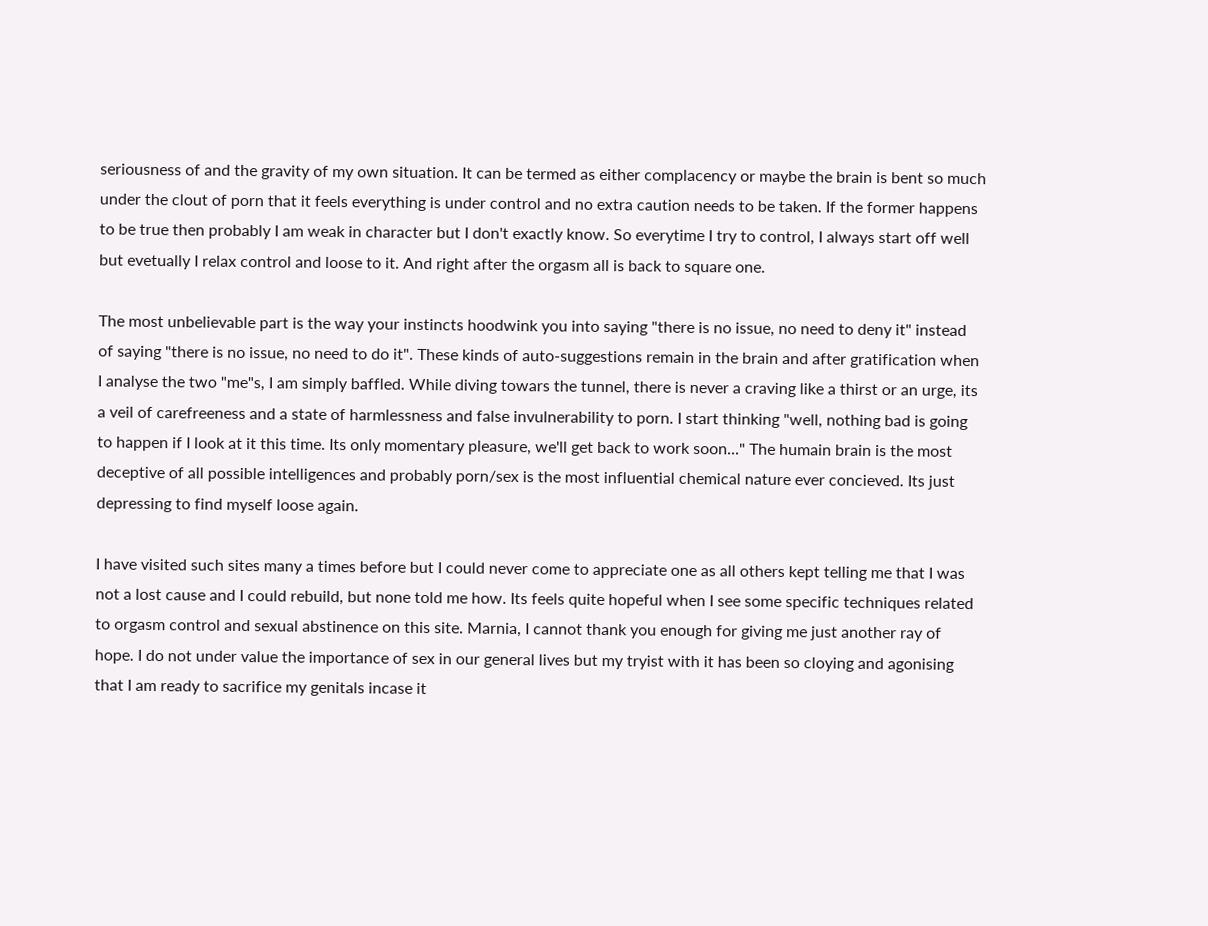seriousness of and the gravity of my own situation. It can be termed as either complacency or maybe the brain is bent so much under the clout of porn that it feels everything is under control and no extra caution needs to be taken. If the former happens to be true then probably I am weak in character but I don't exactly know. So everytime I try to control, I always start off well but evetually I relax control and loose to it. And right after the orgasm all is back to square one.

The most unbelievable part is the way your instincts hoodwink you into saying "there is no issue, no need to deny it" instead of saying "there is no issue, no need to do it". These kinds of auto-suggestions remain in the brain and after gratification when I analyse the two "me"s, I am simply baffled. While diving towars the tunnel, there is never a craving like a thirst or an urge, its a veil of carefreeness and a state of harmlessness and false invulnerability to porn. I start thinking "well, nothing bad is going to happen if I look at it this time. Its only momentary pleasure, we'll get back to work soon..." The humain brain is the most deceptive of all possible intelligences and probably porn/sex is the most influential chemical nature ever concieved. Its just depressing to find myself loose again.

I have visited such sites many a times before but I could never come to appreciate one as all others kept telling me that I was not a lost cause and I could rebuild, but none told me how. Its feels quite hopeful when I see some specific techniques related to orgasm control and sexual abstinence on this site. Marnia, I cannot thank you enough for giving me just another ray of hope. I do not under value the importance of sex in our general lives but my tryist with it has been so cloying and agonising that I am ready to sacrifice my genitals incase it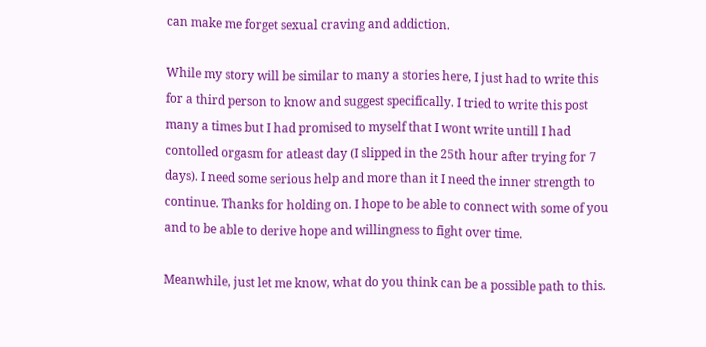can make me forget sexual craving and addiction.

While my story will be similar to many a stories here, I just had to write this for a third person to know and suggest specifically. I tried to write this post many a times but I had promised to myself that I wont write untill I had contolled orgasm for atleast day (I slipped in the 25th hour after trying for 7 days). I need some serious help and more than it I need the inner strength to continue. Thanks for holding on. I hope to be able to connect with some of you and to be able to derive hope and willingness to fight over time.

Meanwhile, just let me know, what do you think can be a possible path to this.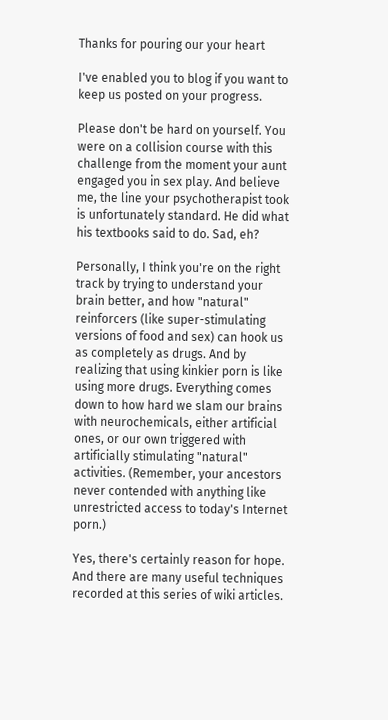Thanks for pouring our your heart

I've enabled you to blog if you want to keep us posted on your progress.

Please don't be hard on yourself. You were on a collision course with this challenge from the moment your aunt engaged you in sex play. And believe me, the line your psychotherapist took is unfortunately standard. He did what his textbooks said to do. Sad, eh?

Personally, I think you're on the right track by trying to understand your brain better, and how "natural" reinforcers (like super-stimulating versions of food and sex) can hook us as completely as drugs. And by realizing that using kinkier porn is like using more drugs. Everything comes down to how hard we slam our brains with neurochemicals, either artificial ones, or our own triggered with artificially stimulating "natural" activities. (Remember, your ancestors never contended with anything like unrestricted access to today's Internet porn.)

Yes, there's certainly reason for hope. And there are many useful techniques recorded at this series of wiki articles.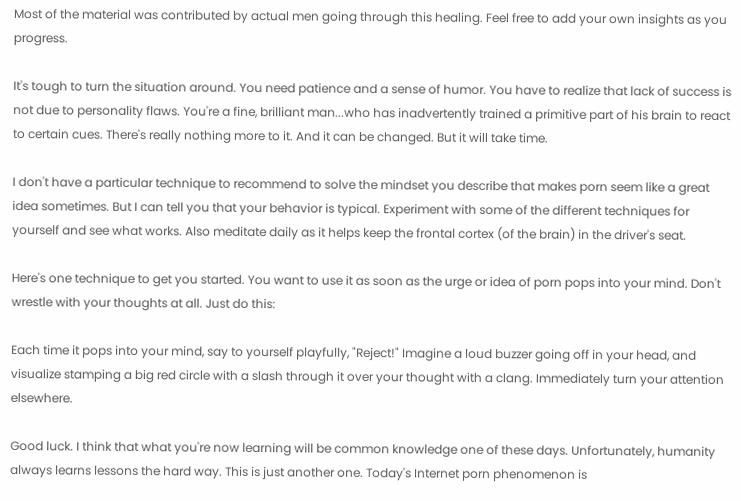Most of the material was contributed by actual men going through this healing. Feel free to add your own insights as you progress.

It's tough to turn the situation around. You need patience and a sense of humor. You have to realize that lack of success is not due to personality flaws. You're a fine, brilliant man...who has inadvertently trained a primitive part of his brain to react to certain cues. There's really nothing more to it. And it can be changed. But it will take time.

I don't have a particular technique to recommend to solve the mindset you describe that makes porn seem like a great idea sometimes. But I can tell you that your behavior is typical. Experiment with some of the different techniques for yourself and see what works. Also meditate daily as it helps keep the frontal cortex (of the brain) in the driver's seat.

Here's one technique to get you started. You want to use it as soon as the urge or idea of porn pops into your mind. Don't wrestle with your thoughts at all. Just do this:

Each time it pops into your mind, say to yourself playfully, "Reject!" Imagine a loud buzzer going off in your head, and visualize stamping a big red circle with a slash through it over your thought with a clang. Immediately turn your attention elsewhere.

Good luck. I think that what you're now learning will be common knowledge one of these days. Unfortunately, humanity always learns lessons the hard way. This is just another one. Today's Internet porn phenomenon is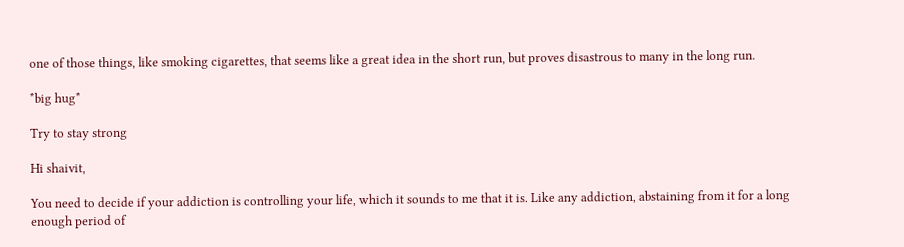one of those things, like smoking cigarettes, that seems like a great idea in the short run, but proves disastrous to many in the long run.

*big hug*

Try to stay strong

Hi shaivit,

You need to decide if your addiction is controlling your life, which it sounds to me that it is. Like any addiction, abstaining from it for a long enough period of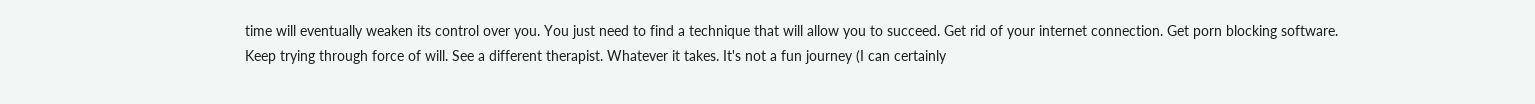time will eventually weaken its control over you. You just need to find a technique that will allow you to succeed. Get rid of your internet connection. Get porn blocking software. Keep trying through force of will. See a different therapist. Whatever it takes. It's not a fun journey (I can certainly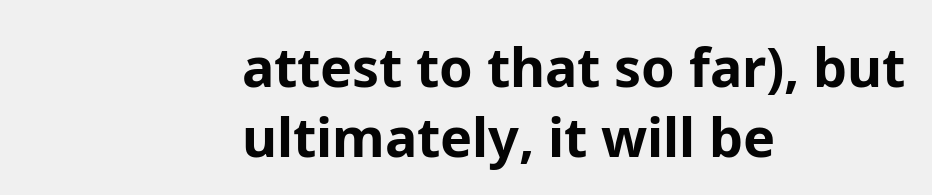attest to that so far), but ultimately, it will be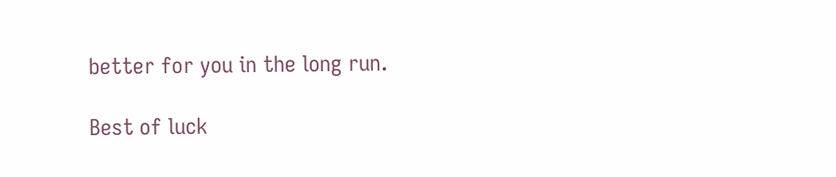better for you in the long run.

Best of luck